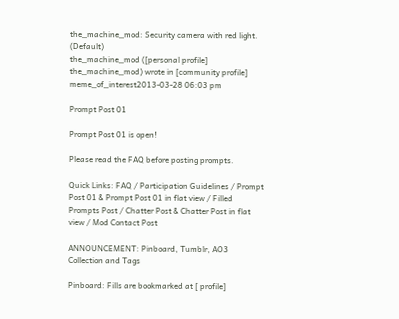the_machine_mod: Security camera with red light. (Default)
the_machine_mod ([personal profile] the_machine_mod) wrote in [community profile] meme_of_interest2013-03-28 06:03 pm

Prompt Post 01

Prompt Post 01 is open!

Please read the FAQ before posting prompts.

Quick Links: FAQ / Participation Guidelines / Prompt Post 01 & Prompt Post 01 in flat view / Filled Prompts Post / Chatter Post & Chatter Post in flat view / Mod Contact Post

ANNOUNCEMENT: Pinboard, Tumblr, AO3 Collection and Tags

Pinboard: Fills are bookmarked at [ profile]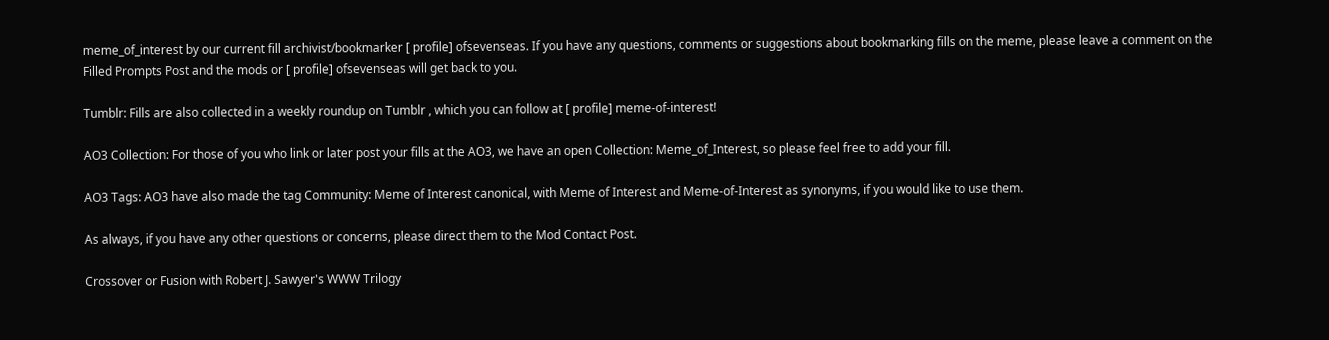meme_of_interest by our current fill archivist/bookmarker [ profile] ofsevenseas. If you have any questions, comments or suggestions about bookmarking fills on the meme, please leave a comment on the Filled Prompts Post and the mods or [ profile] ofsevenseas will get back to you.

Tumblr: Fills are also collected in a weekly roundup on Tumblr , which you can follow at [ profile] meme-of-interest!

AO3 Collection: For those of you who link or later post your fills at the AO3, we have an open Collection: Meme_of_Interest, so please feel free to add your fill.

AO3 Tags: AO3 have also made the tag Community: Meme of Interest canonical, with Meme of Interest and Meme-of-Interest as synonyms, if you would like to use them.

As always, if you have any other questions or concerns, please direct them to the Mod Contact Post.

Crossover or Fusion with Robert J. Sawyer's WWW Trilogy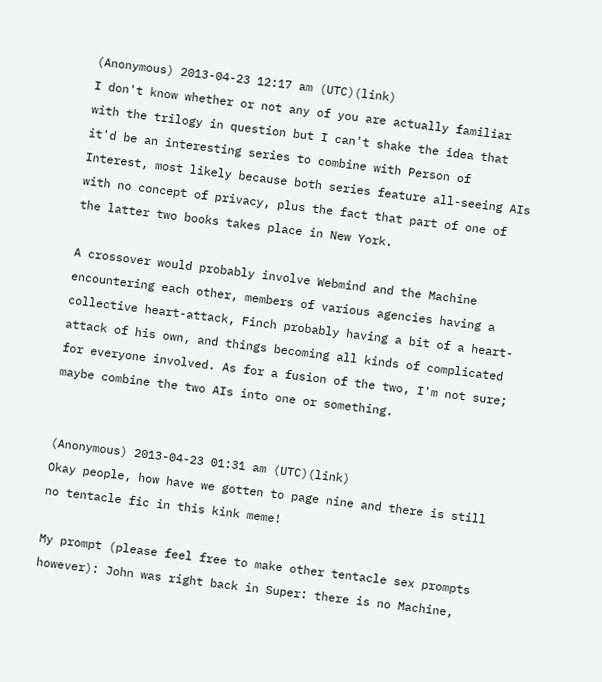(Anonymous) 2013-04-23 12:17 am (UTC)(link)
I don't know whether or not any of you are actually familiar with the trilogy in question but I can't shake the idea that it'd be an interesting series to combine with Person of Interest, most likely because both series feature all-seeing AIs with no concept of privacy, plus the fact that part of one of the latter two books takes place in New York.

A crossover would probably involve Webmind and the Machine encountering each other, members of various agencies having a collective heart-attack, Finch probably having a bit of a heart-attack of his own, and things becoming all kinds of complicated for everyone involved. As for a fusion of the two, I'm not sure; maybe combine the two AIs into one or something.


(Anonymous) 2013-04-23 01:31 am (UTC)(link)
Okay people, how have we gotten to page nine and there is still no tentacle fic in this kink meme!

My prompt (please feel free to make other tentacle sex prompts however): John was right back in Super: there is no Machine,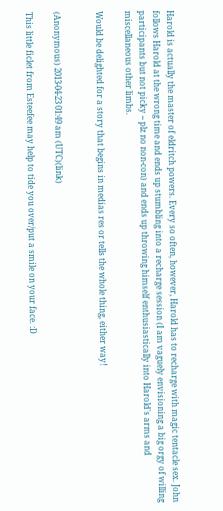Harold is actually the master of eldritch powers. Every so often, however, Harold has to recharge with magic tentacle sex. John follows Harold at the wrong time and ends up stumbling into a recharge session (I am vaguely envisioning a big orgy of willing participants but not picky -- plz no non-con) and ends up throwing himself enthusiastically into Harold's arms and miscellaneous other limbs.

Would be delighted for a story that begins in medias res or tells the whole thing, either way!


(Anonymous) 2013-04-23 01:49 am (UTC)(link)

This little ficlet from Esteefee may help to tide you over/put a smile on your face. :D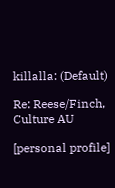killalla: (Default)

Re: Reese/Finch, Culture AU

[personal profile]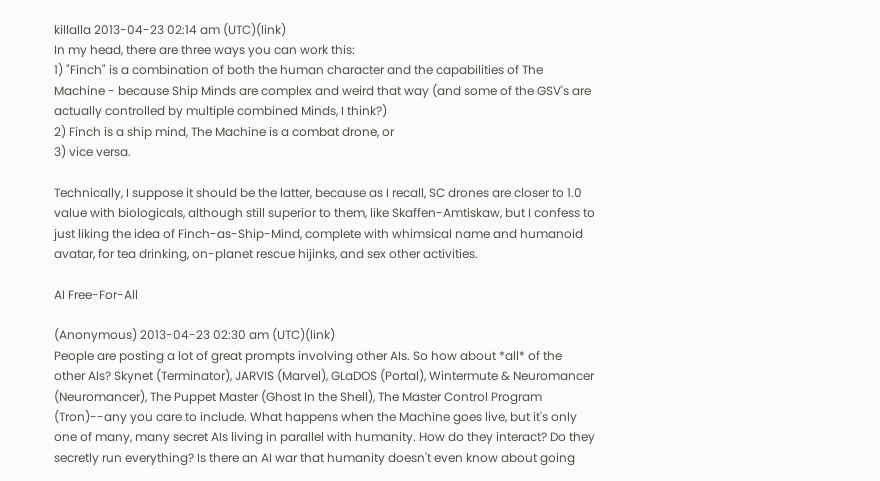killalla 2013-04-23 02:14 am (UTC)(link)
In my head, there are three ways you can work this:
1) "Finch" is a combination of both the human character and the capabilities of The Machine - because Ship Minds are complex and weird that way (and some of the GSV's are actually controlled by multiple combined Minds, I think?)
2) Finch is a ship mind, The Machine is a combat drone, or
3) vice versa.

Technically, I suppose it should be the latter, because as I recall, SC drones are closer to 1.0 value with biologicals, although still superior to them, like Skaffen-Amtiskaw, but I confess to just liking the idea of Finch-as-Ship-Mind, complete with whimsical name and humanoid avatar, for tea drinking, on-planet rescue hijinks, and sex other activities.

AI Free-For-All

(Anonymous) 2013-04-23 02:30 am (UTC)(link)
People are posting a lot of great prompts involving other AIs. So how about *all* of the other AIs? Skynet (Terminator), JARVIS (Marvel), GLaDOS (Portal), Wintermute & Neuromancer (Neuromancer), The Puppet Master (Ghost In the Shell), The Master Control Program (Tron)--any you care to include. What happens when the Machine goes live, but it's only one of many, many secret AIs living in parallel with humanity. How do they interact? Do they secretly run everything? Is there an AI war that humanity doesn't even know about going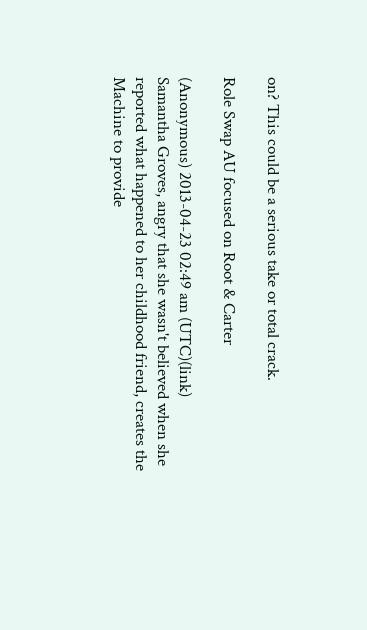on? This could be a serious take or total crack.

Role Swap AU focused on Root & Carter

(Anonymous) 2013-04-23 02:49 am (UTC)(link)
Samantha Groves, angry that she wasn't believed when she reported what happened to her childhood friend, creates the Machine to provide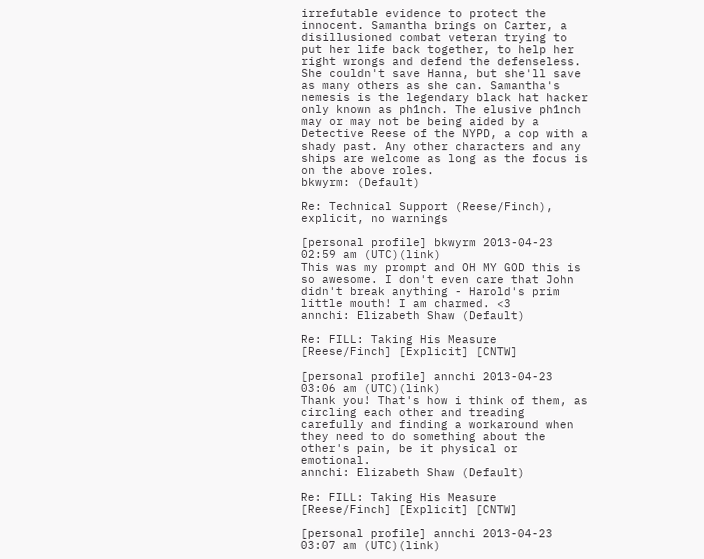irrefutable evidence to protect the innocent. Samantha brings on Carter, a disillusioned combat veteran trying to put her life back together, to help her right wrongs and defend the defenseless. She couldn't save Hanna, but she'll save as many others as she can. Samantha's nemesis is the legendary black hat hacker only known as ph1nch. The elusive ph1nch may or may not be being aided by a Detective Reese of the NYPD, a cop with a shady past. Any other characters and any ships are welcome as long as the focus is on the above roles.
bkwyrm: (Default)

Re: Technical Support (Reese/Finch), explicit, no warnings

[personal profile] bkwyrm 2013-04-23 02:59 am (UTC)(link)
This was my prompt and OH MY GOD this is so awesome. I don't even care that John didn't break anything - Harold's prim little mouth! I am charmed. <3
annchi: Elizabeth Shaw (Default)

Re: FILL: Taking His Measure [Reese/Finch] [Explicit] [CNTW]

[personal profile] annchi 2013-04-23 03:06 am (UTC)(link)
Thank you! That's how i think of them, as circling each other and treading carefully and finding a workaround when they need to do something about the other's pain, be it physical or emotional.
annchi: Elizabeth Shaw (Default)

Re: FILL: Taking His Measure [Reese/Finch] [Explicit] [CNTW]

[personal profile] annchi 2013-04-23 03:07 am (UTC)(link)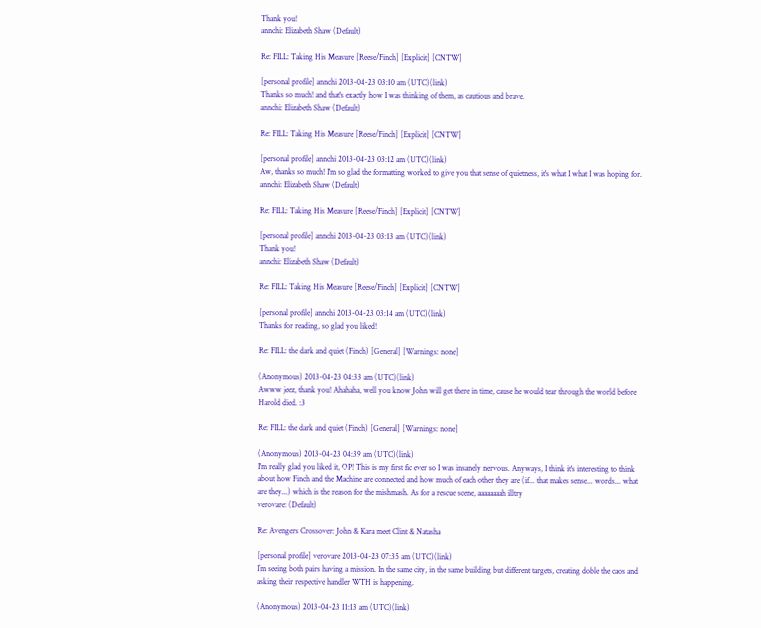Thank you!
annchi: Elizabeth Shaw (Default)

Re: FILL: Taking His Measure [Reese/Finch] [Explicit] [CNTW]

[personal profile] annchi 2013-04-23 03:10 am (UTC)(link)
Thanks so much! and that's exactly how I was thinking of them, as cautious and brave.
annchi: Elizabeth Shaw (Default)

Re: FILL: Taking His Measure [Reese/Finch] [Explicit] [CNTW]

[personal profile] annchi 2013-04-23 03:12 am (UTC)(link)
Aw, thanks so much! I'm so glad the formatting worked to give you that sense of quietness, it's what I what I was hoping for.
annchi: Elizabeth Shaw (Default)

Re: FILL: Taking His Measure [Reese/Finch] [Explicit] [CNTW]

[personal profile] annchi 2013-04-23 03:13 am (UTC)(link)
Thank you!
annchi: Elizabeth Shaw (Default)

Re: FILL: Taking His Measure [Reese/Finch] [Explicit] [CNTW]

[personal profile] annchi 2013-04-23 03:14 am (UTC)(link)
Thanks for reading, so glad you liked!

Re: FILL: the dark and quiet (Finch) [General] [Warnings: none]

(Anonymous) 2013-04-23 04:33 am (UTC)(link)
Awww jeez, thank you! Ahahaha, well you know John will get there in time, cause he would tear through the world before Harold died. :3

Re: FILL: the dark and quiet (Finch) [General] [Warnings: none]

(Anonymous) 2013-04-23 04:39 am (UTC)(link)
I'm really glad you liked it, OP! This is my first fic ever so I was insanely nervous. Anyways, I think it's interesting to think about how Finch and the Machine are connected and how much of each other they are (if... that makes sense... words... what are they...) which is the reason for the mishmash. As for a rescue scene, aaaaaaaah illtry
verovare: (Default)

Re: Avengers Crossover: John & Kara meet Clint & Natasha

[personal profile] verovare 2013-04-23 07:35 am (UTC)(link)
I`m seeing both pairs having a mission. In the same city, in the same building but different targets, creating doble the caos and asking their respective handler WTH is happening.

(Anonymous) 2013-04-23 11:13 am (UTC)(link)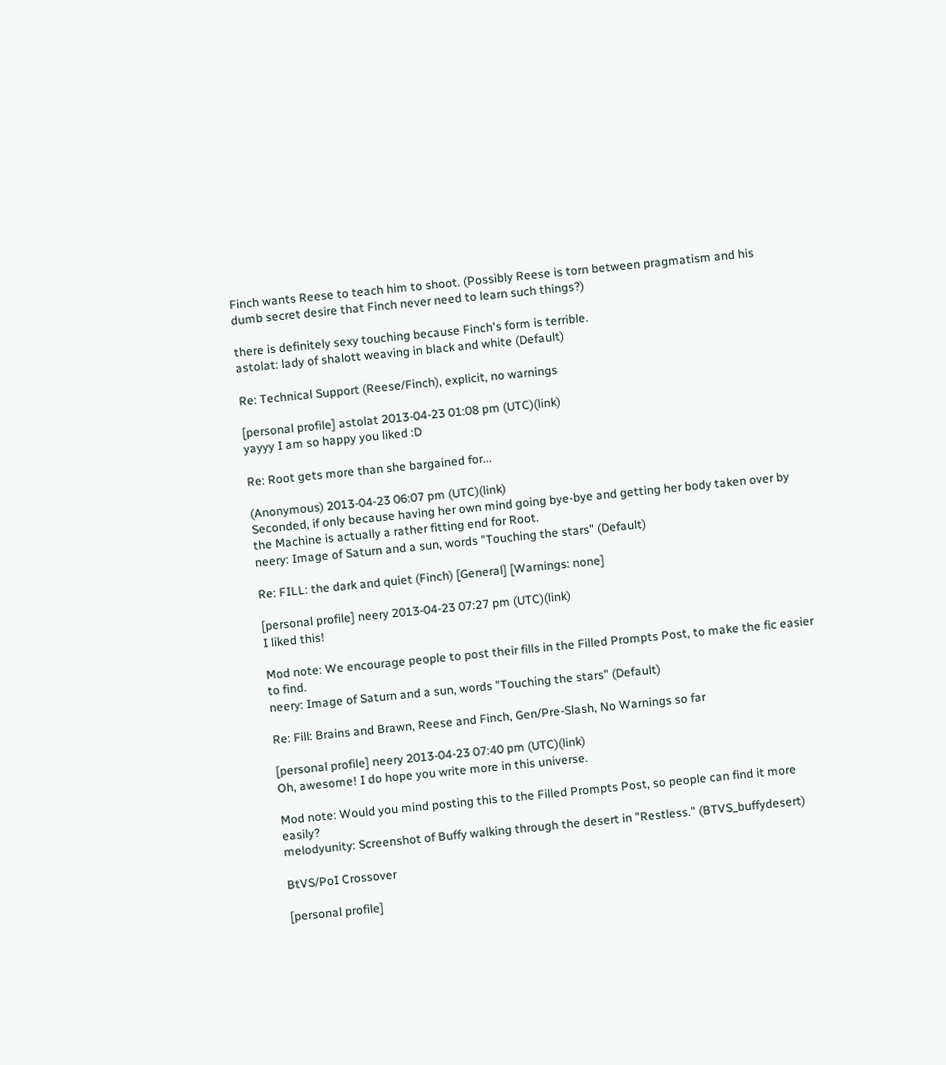Finch wants Reese to teach him to shoot. (Possibly Reese is torn between pragmatism and his dumb secret desire that Finch never need to learn such things?)

there is definitely sexy touching because Finch's form is terrible.
astolat: lady of shalott weaving in black and white (Default)

Re: Technical Support (Reese/Finch), explicit, no warnings

[personal profile] astolat 2013-04-23 01:08 pm (UTC)(link)
yayyy I am so happy you liked :D

Re: Root gets more than she bargained for...

(Anonymous) 2013-04-23 06:07 pm (UTC)(link)
Seconded, if only because having her own mind going bye-bye and getting her body taken over by the Machine is actually a rather fitting end for Root.
neery: Image of Saturn and a sun, words "Touching the stars" (Default)

Re: FILL: the dark and quiet (Finch) [General] [Warnings: none]

[personal profile] neery 2013-04-23 07:27 pm (UTC)(link)
I liked this!

Mod note: We encourage people to post their fills in the Filled Prompts Post, to make the fic easier to find.
neery: Image of Saturn and a sun, words "Touching the stars" (Default)

Re: Fill: Brains and Brawn, Reese and Finch, Gen/Pre-Slash, No Warnings so far

[personal profile] neery 2013-04-23 07:40 pm (UTC)(link)
Oh, awesome! I do hope you write more in this universe.

Mod note: Would you mind posting this to the Filled Prompts Post, so people can find it more easily?
melodyunity: Screenshot of Buffy walking through the desert in "Restless." (BTVS_buffydesert)

BtVS/PoI Crossover

[personal profile]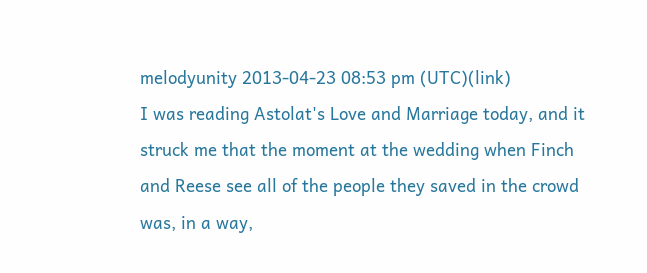melodyunity 2013-04-23 08:53 pm (UTC)(link)
I was reading Astolat's Love and Marriage today, and it struck me that the moment at the wedding when Finch and Reese see all of the people they saved in the crowd was, in a way,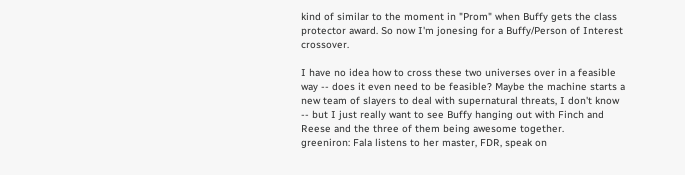kind of similar to the moment in "Prom" when Buffy gets the class protector award. So now I'm jonesing for a Buffy/Person of Interest crossover.

I have no idea how to cross these two universes over in a feasible way -- does it even need to be feasible? Maybe the machine starts a new team of slayers to deal with supernatural threats, I don't know -- but I just really want to see Buffy hanging out with Finch and Reese and the three of them being awesome together.
greeniron: Fala listens to her master, FDR, speak on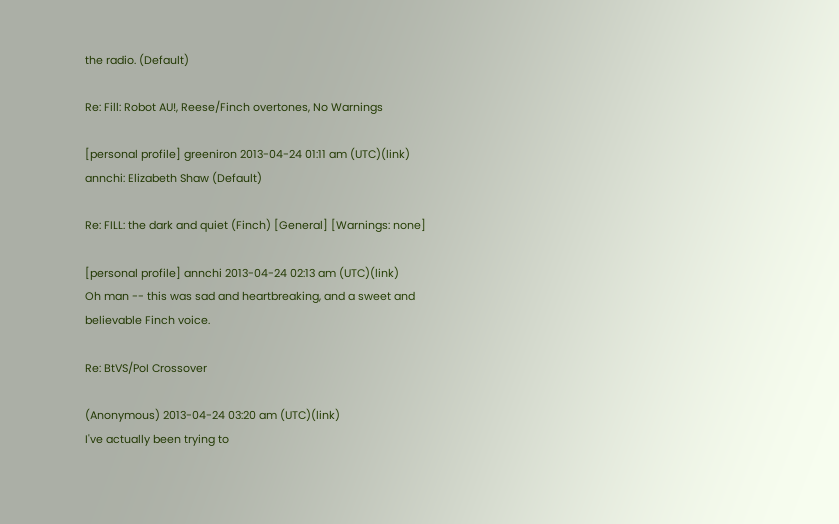the radio. (Default)

Re: Fill: Robot AU!, Reese/Finch overtones, No Warnings

[personal profile] greeniron 2013-04-24 01:11 am (UTC)(link)
annchi: Elizabeth Shaw (Default)

Re: FILL: the dark and quiet (Finch) [General] [Warnings: none]

[personal profile] annchi 2013-04-24 02:13 am (UTC)(link)
Oh man -- this was sad and heartbreaking, and a sweet and believable Finch voice.

Re: BtVS/PoI Crossover

(Anonymous) 2013-04-24 03:20 am (UTC)(link)
I've actually been trying to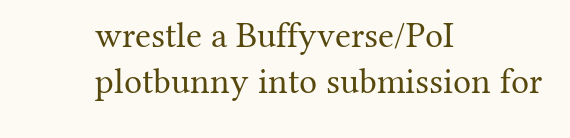wrestle a Buffyverse/PoI plotbunny into submission for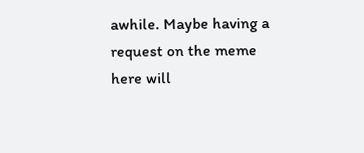awhile. Maybe having a request on the meme here will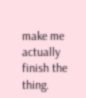make me actually finish the thing.